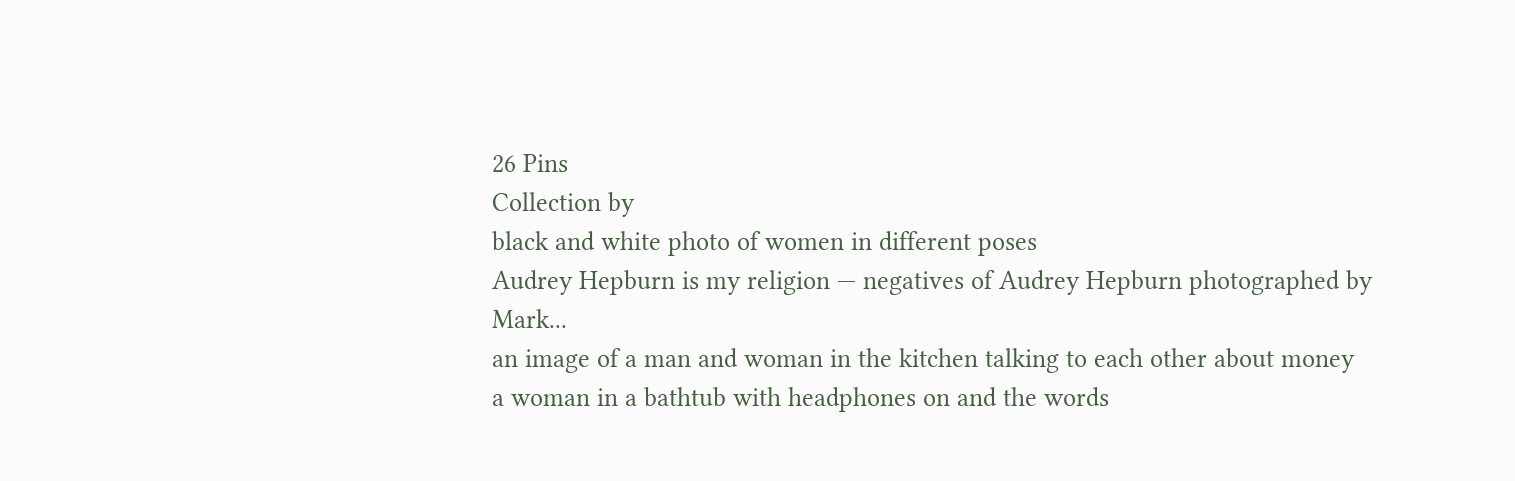26 Pins
Collection by
black and white photo of women in different poses
Audrey Hepburn is my religion — negatives of Audrey Hepburn photographed by Mark...
an image of a man and woman in the kitchen talking to each other about money
a woman in a bathtub with headphones on and the words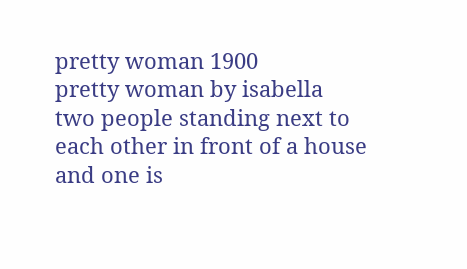pretty woman 1900
pretty woman by isabella
two people standing next to each other in front of a house and one is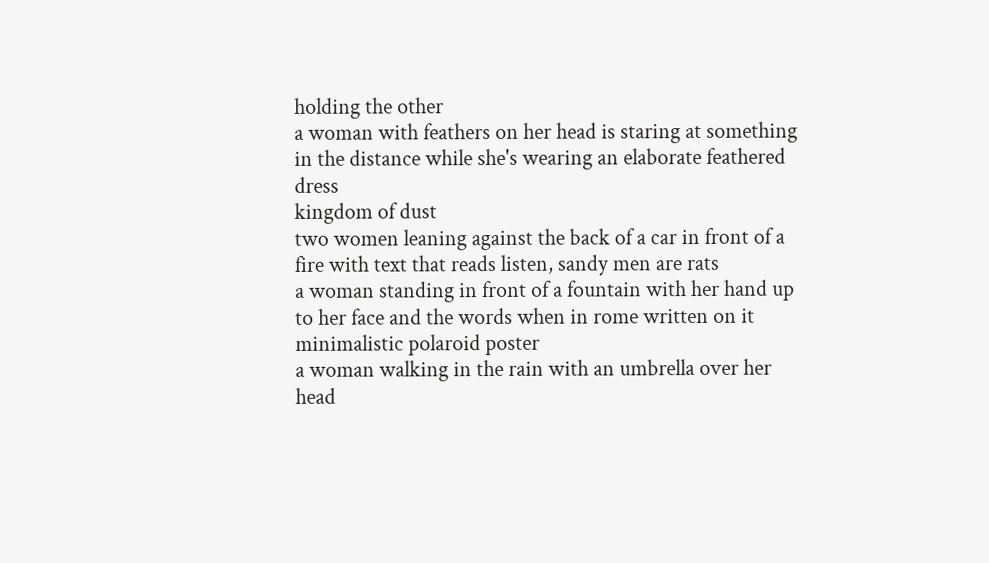holding the other
a woman with feathers on her head is staring at something in the distance while she's wearing an elaborate feathered dress
kingdom of dust
two women leaning against the back of a car in front of a fire with text that reads listen, sandy men are rats
a woman standing in front of a fountain with her hand up to her face and the words when in rome written on it
minimalistic polaroid poster
a woman walking in the rain with an umbrella over her head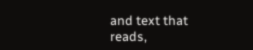and text that reads,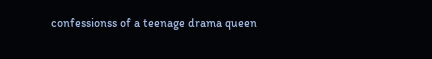confessionss of a teenage drama queen